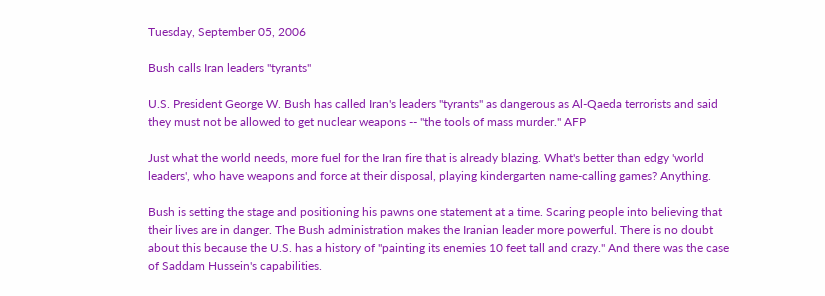Tuesday, September 05, 2006

Bush calls Iran leaders "tyrants"

U.S. President George W. Bush has called Iran's leaders "tyrants" as dangerous as Al-Qaeda terrorists and said they must not be allowed to get nuclear weapons -- "the tools of mass murder." AFP

Just what the world needs, more fuel for the Iran fire that is already blazing. What's better than edgy 'world leaders', who have weapons and force at their disposal, playing kindergarten name-calling games? Anything.

Bush is setting the stage and positioning his pawns one statement at a time. Scaring people into believing that their lives are in danger. The Bush administration makes the Iranian leader more powerful. There is no doubt about this because the U.S. has a history of "painting its enemies 10 feet tall and crazy." And there was the case of Saddam Hussein's capabilities.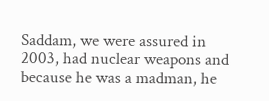Saddam, we were assured in 2003, had nuclear weapons and because he was a madman, he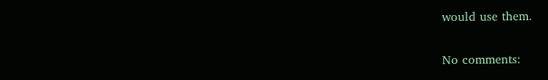would use them.

No comments: